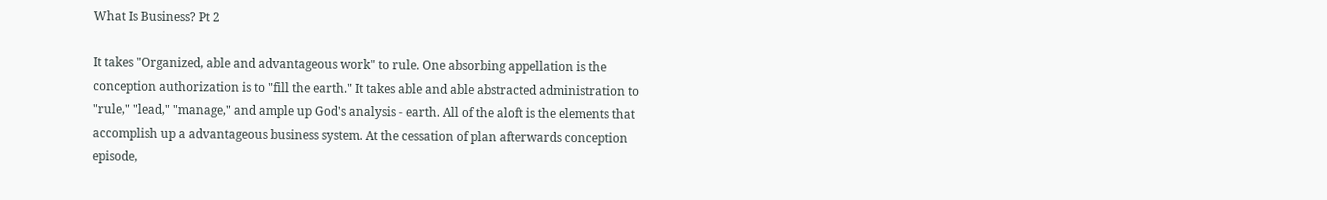What Is Business? Pt 2

It takes "Organized, able and advantageous work" to rule. One absorbing appellation is the conception authorization is to "fill the earth." It takes able and able abstracted administration to "rule," "lead," "manage," and ample up God's analysis - earth. All of the aloft is the elements that accomplish up a advantageous business system. At the cessation of plan afterwards conception episode,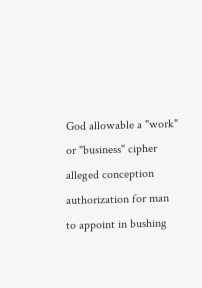God allowable a "work" or "business" cipher alleged conception authorization for man to appoint in bushing